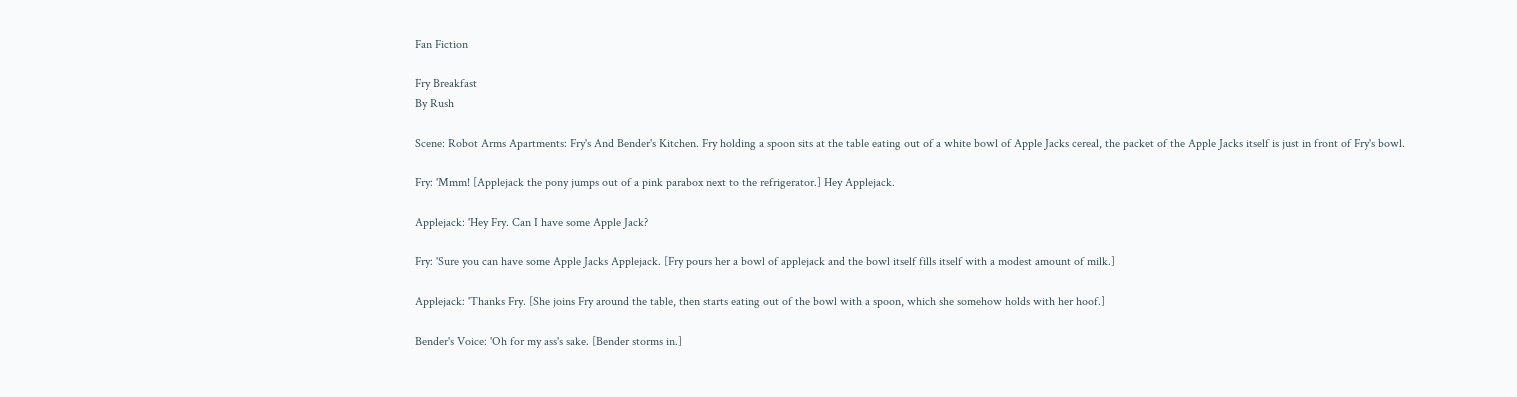Fan Fiction

Fry Breakfast
By Rush

Scene: Robot Arms Apartments: Fry's And Bender's Kitchen. Fry holding a spoon sits at the table eating out of a white bowl of Apple Jacks cereal, the packet of the Apple Jacks itself is just in front of Fry's bowl.

Fry: 'Mmm! [Applejack the pony jumps out of a pink parabox next to the refrigerator.] Hey Applejack.

Applejack: 'Hey Fry. Can I have some Apple Jack?

Fry: 'Sure you can have some Apple Jacks Applejack. [Fry pours her a bowl of applejack and the bowl itself fills itself with a modest amount of milk.]

Applejack: 'Thanks Fry. [She joins Fry around the table, then starts eating out of the bowl with a spoon, which she somehow holds with her hoof.]

Bender's Voice: 'Oh for my ass's sake. [Bender storms in.]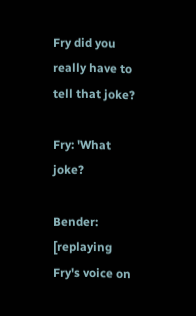Fry did you really have to tell that joke?

Fry: 'What joke?

Bender: [replaying Fry's voice on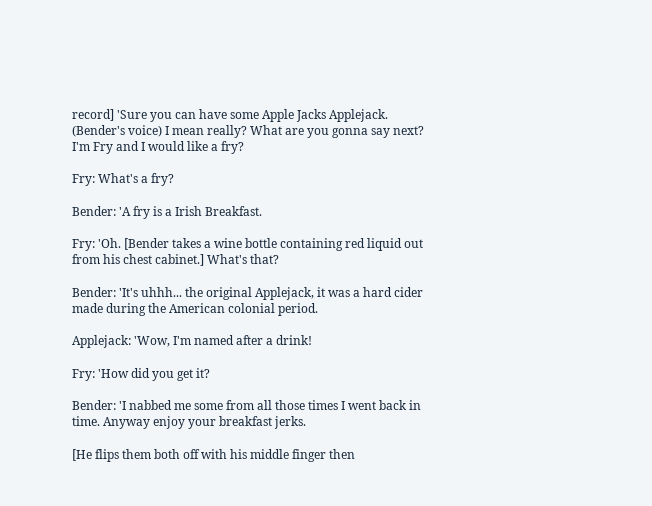record] 'Sure you can have some Apple Jacks Applejack. (Bender's voice) I mean really? What are you gonna say next? I'm Fry and I would like a fry?

Fry: What's a fry?

Bender: 'A fry is a Irish Breakfast.

Fry: 'Oh. [Bender takes a wine bottle containing red liquid out from his chest cabinet.] What's that?

Bender: 'It's uhhh... the original Applejack, it was a hard cider made during the American colonial period.

Applejack: 'Wow, I'm named after a drink!

Fry: 'How did you get it?

Bender: 'I nabbed me some from all those times I went back in time. Anyway enjoy your breakfast jerks.

[He flips them both off with his middle finger then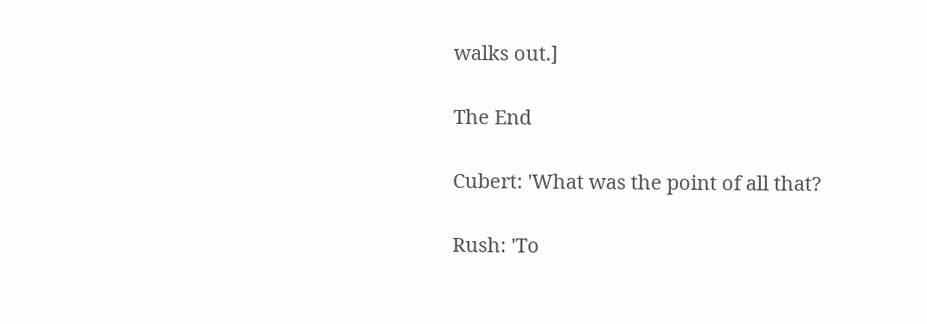walks out.]

The End

Cubert: 'What was the point of all that?

Rush: 'To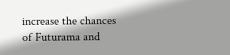increase the chances of Futurama and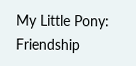My Little Pony: Friendship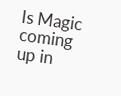Is Magic coming up in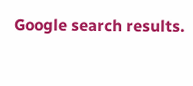Google search results.